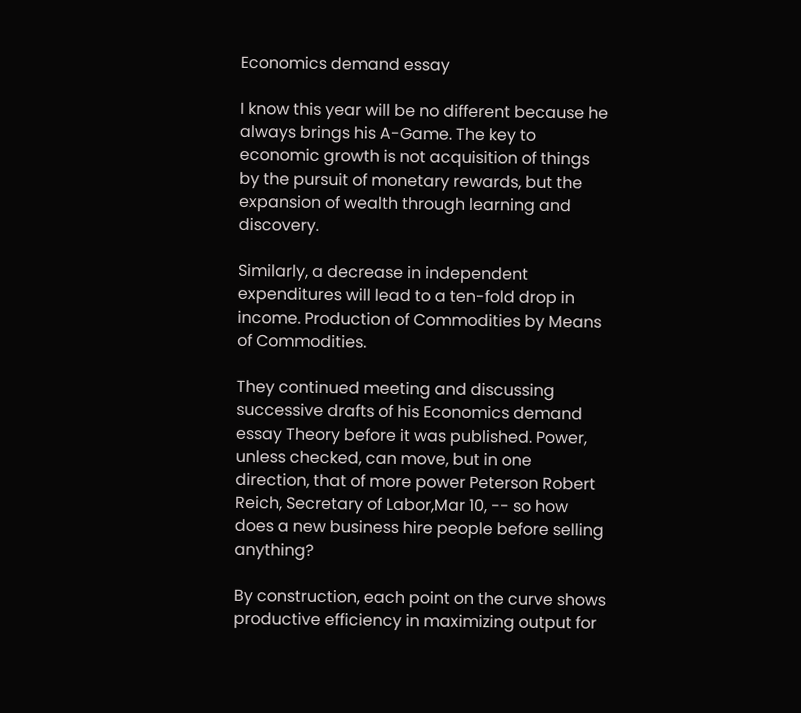Economics demand essay

I know this year will be no different because he always brings his A-Game. The key to economic growth is not acquisition of things by the pursuit of monetary rewards, but the expansion of wealth through learning and discovery.

Similarly, a decrease in independent expenditures will lead to a ten-fold drop in income. Production of Commodities by Means of Commodities.

They continued meeting and discussing successive drafts of his Economics demand essay Theory before it was published. Power, unless checked, can move, but in one direction, that of more power Peterson Robert Reich, Secretary of Labor,Mar 10, -- so how does a new business hire people before selling anything?

By construction, each point on the curve shows productive efficiency in maximizing output for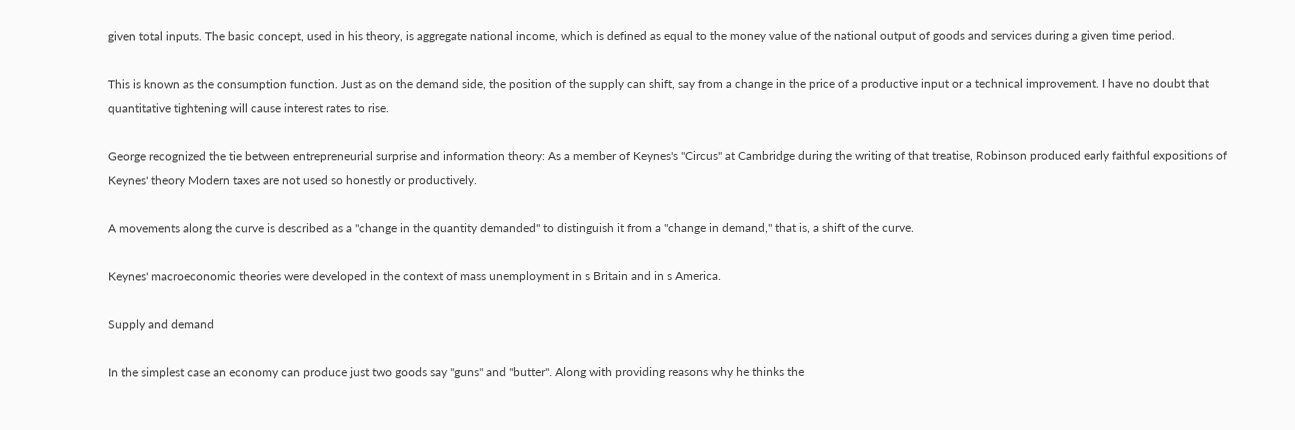given total inputs. The basic concept, used in his theory, is aggregate national income, which is defined as equal to the money value of the national output of goods and services during a given time period.

This is known as the consumption function. Just as on the demand side, the position of the supply can shift, say from a change in the price of a productive input or a technical improvement. I have no doubt that quantitative tightening will cause interest rates to rise.

George recognized the tie between entrepreneurial surprise and information theory: As a member of Keynes's "Circus" at Cambridge during the writing of that treatise, Robinson produced early faithful expositions of Keynes' theory Modern taxes are not used so honestly or productively.

A movements along the curve is described as a "change in the quantity demanded" to distinguish it from a "change in demand," that is, a shift of the curve.

Keynes' macroeconomic theories were developed in the context of mass unemployment in s Britain and in s America.

Supply and demand

In the simplest case an economy can produce just two goods say "guns" and "butter". Along with providing reasons why he thinks the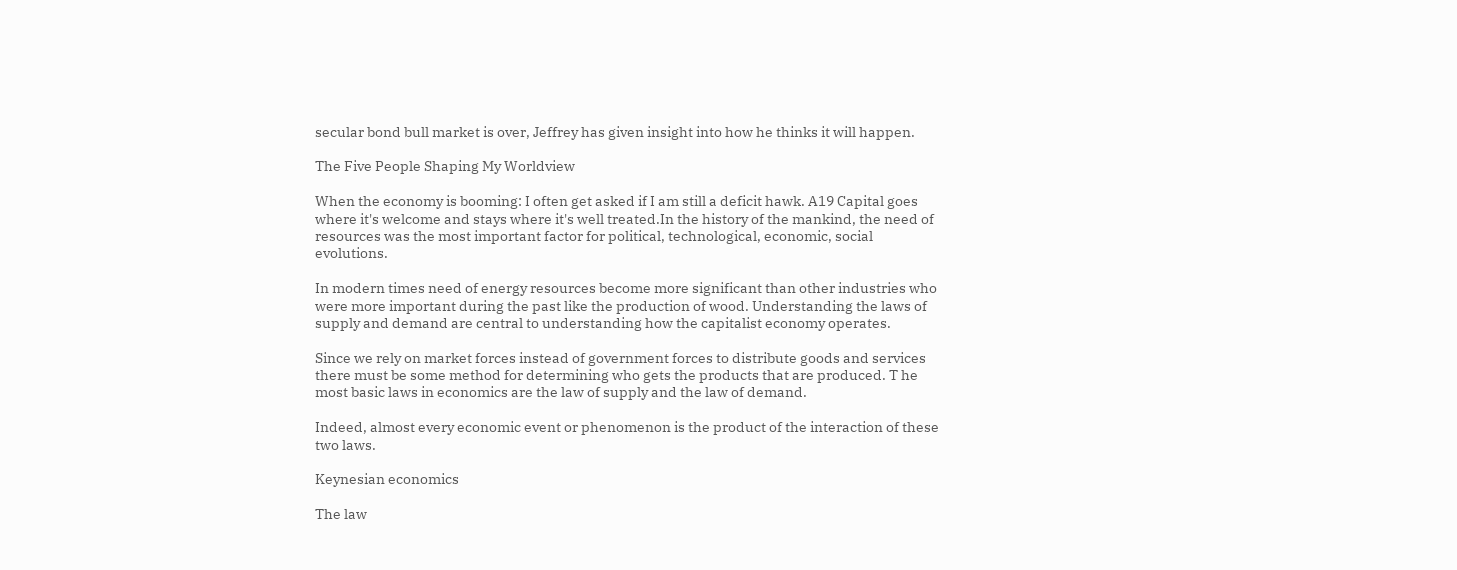secular bond bull market is over, Jeffrey has given insight into how he thinks it will happen.

The Five People Shaping My Worldview

When the economy is booming: I often get asked if I am still a deficit hawk. A19 Capital goes where it's welcome and stays where it's well treated.In the history of the mankind, the need of resources was the most important factor for political, technological, economic, social evolutions.

In modern times need of energy resources become more significant than other industries who were more important during the past like the production of wood. Understanding the laws of supply and demand are central to understanding how the capitalist economy operates.

Since we rely on market forces instead of government forces to distribute goods and services there must be some method for determining who gets the products that are produced. T he most basic laws in economics are the law of supply and the law of demand.

Indeed, almost every economic event or phenomenon is the product of the interaction of these two laws.

Keynesian economics

The law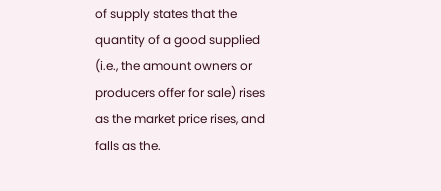of supply states that the quantity of a good supplied (i.e., the amount owners or producers offer for sale) rises as the market price rises, and falls as the.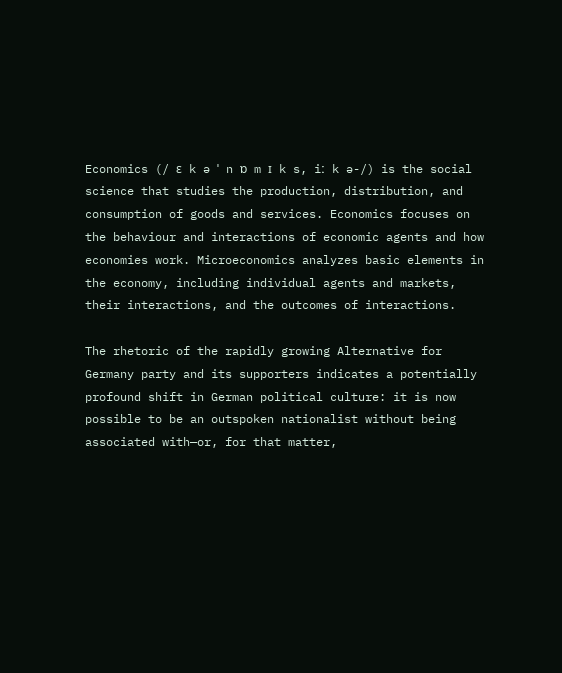Economics (/ ɛ k ə ˈ n ɒ m ɪ k s, iː k ə-/) is the social science that studies the production, distribution, and consumption of goods and services. Economics focuses on the behaviour and interactions of economic agents and how economies work. Microeconomics analyzes basic elements in the economy, including individual agents and markets, their interactions, and the outcomes of interactions.

The rhetoric of the rapidly growing Alternative for Germany party and its supporters indicates a potentially profound shift in German political culture: it is now possible to be an outspoken nationalist without being associated with—or, for that matter,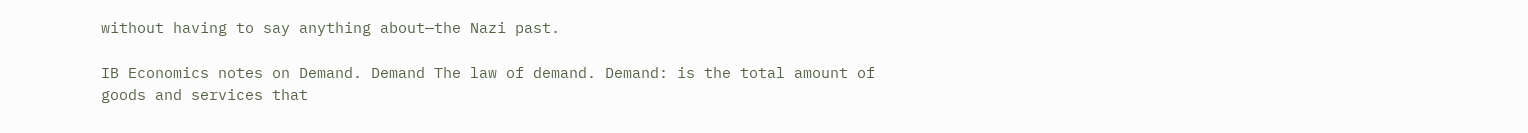without having to say anything about—the Nazi past.

IB Economics notes on Demand. Demand The law of demand. Demand: is the total amount of goods and services that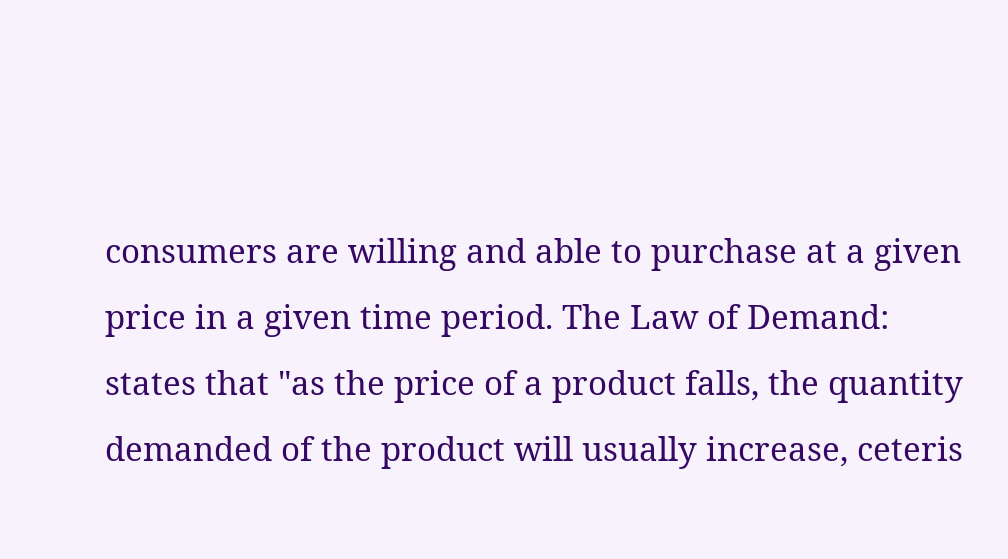consumers are willing and able to purchase at a given price in a given time period. The Law of Demand: states that "as the price of a product falls, the quantity demanded of the product will usually increase, ceteris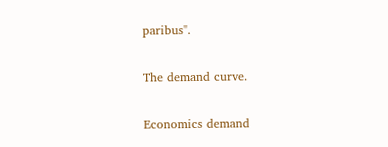paribus".

The demand curve.

Economics demand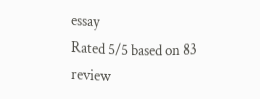essay
Rated 5/5 based on 83 review